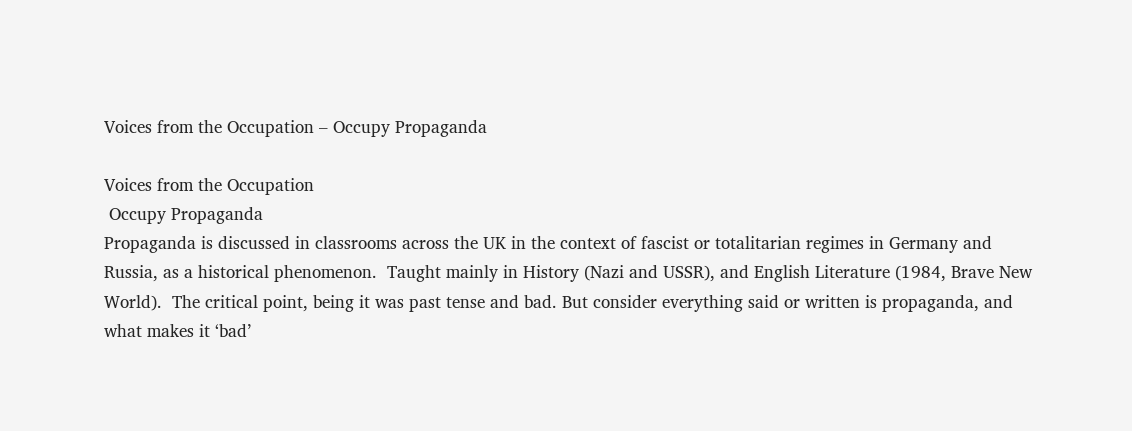Voices from the Occupation – Occupy Propaganda

Voices from the Occupation
 Occupy Propaganda
Propaganda is discussed in classrooms across the UK in the context of fascist or totalitarian regimes in Germany and Russia, as a historical phenomenon.  Taught mainly in History (Nazi and USSR), and English Literature (1984, Brave New World).  The critical point, being it was past tense and bad. But consider everything said or written is propaganda, and what makes it ‘bad’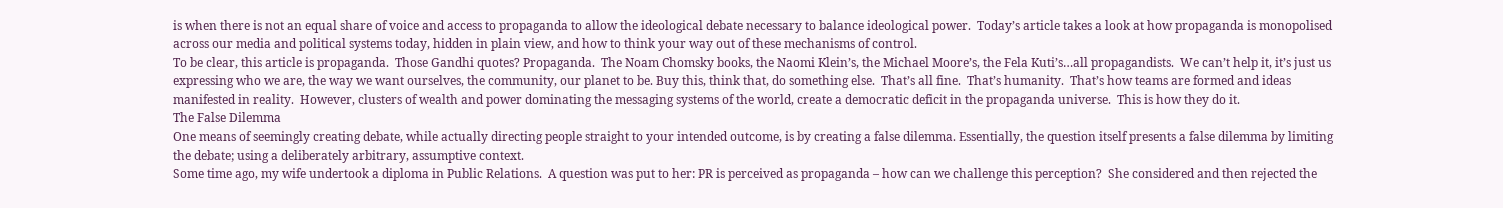is when there is not an equal share of voice and access to propaganda to allow the ideological debate necessary to balance ideological power.  Today’s article takes a look at how propaganda is monopolised across our media and political systems today, hidden in plain view, and how to think your way out of these mechanisms of control.
To be clear, this article is propaganda.  Those Gandhi quotes? Propaganda.  The Noam Chomsky books, the Naomi Klein’s, the Michael Moore’s, the Fela Kuti’s…all propagandists.  We can’t help it, it’s just us expressing who we are, the way we want ourselves, the community, our planet to be. Buy this, think that, do something else.  That’s all fine.  That’s humanity.  That’s how teams are formed and ideas manifested in reality.  However, clusters of wealth and power dominating the messaging systems of the world, create a democratic deficit in the propaganda universe.  This is how they do it.
The False Dilemma
One means of seemingly creating debate, while actually directing people straight to your intended outcome, is by creating a false dilemma. Essentially, the question itself presents a false dilemma by limiting the debate; using a deliberately arbitrary, assumptive context.
Some time ago, my wife undertook a diploma in Public Relations.  A question was put to her: PR is perceived as propaganda – how can we challenge this perception?  She considered and then rejected the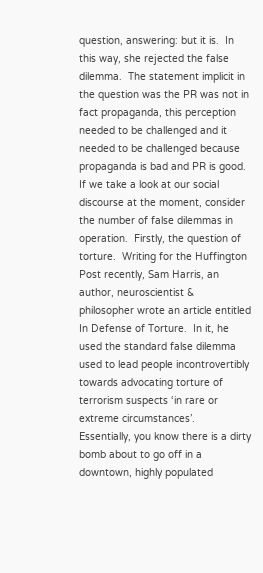question, answering: but it is.  In this way, she rejected the false dilemma.  The statement implicit in the question was the PR was not in fact propaganda, this perception needed to be challenged and it needed to be challenged because propaganda is bad and PR is good.
If we take a look at our social discourse at the moment, consider the number of false dilemmas in operation.  Firstly, the question of torture.  Writing for the Huffington Post recently, Sam Harris, an author, neuroscientist & philosopher wrote an article entitled In Defense of Torture.  In it, he used the standard false dilemma used to lead people incontrovertibly towards advocating torture of terrorism suspects ‘in rare or extreme circumstances’.  Essentially, you know there is a dirty bomb about to go off in a downtown, highly populated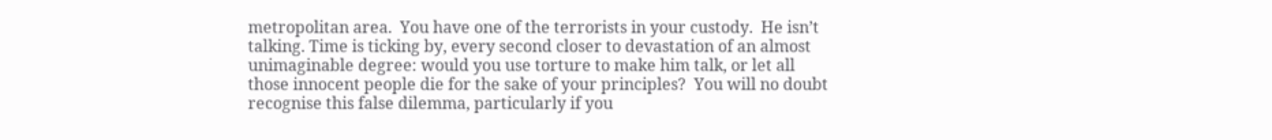metropolitan area.  You have one of the terrorists in your custody.  He isn’t talking. Time is ticking by, every second closer to devastation of an almost unimaginable degree: would you use torture to make him talk, or let all those innocent people die for the sake of your principles?  You will no doubt recognise this false dilemma, particularly if you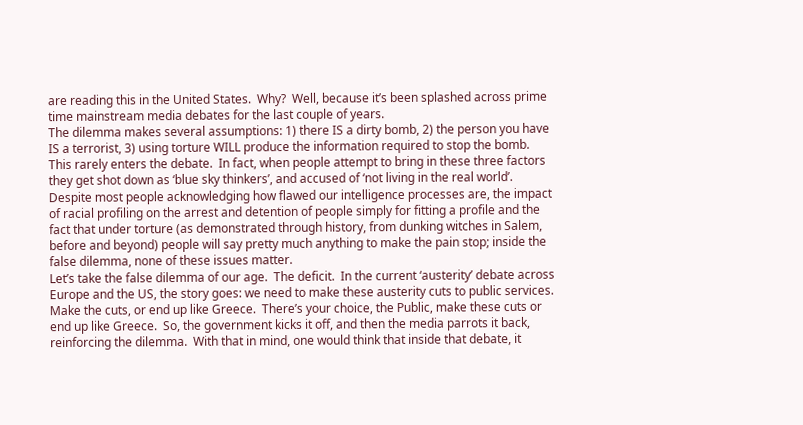are reading this in the United States.  Why?  Well, because it’s been splashed across prime time mainstream media debates for the last couple of years.
The dilemma makes several assumptions: 1) there IS a dirty bomb, 2) the person you have IS a terrorist, 3) using torture WILL produce the information required to stop the bomb.  This rarely enters the debate.  In fact, when people attempt to bring in these three factors they get shot down as ‘blue sky thinkers’, and accused of ‘not living in the real world’.
Despite most people acknowledging how flawed our intelligence processes are, the impact of racial profiling on the arrest and detention of people simply for fitting a profile and the fact that under torture (as demonstrated through history, from dunking witches in Salem, before and beyond) people will say pretty much anything to make the pain stop; inside the false dilemma, none of these issues matter.
Let’s take the false dilemma of our age.  The deficit.  In the current ‘austerity’ debate across Europe and the US, the story goes: we need to make these austerity cuts to public services.  Make the cuts, or end up like Greece.  There’s your choice, the Public, make these cuts or end up like Greece.  So, the government kicks it off, and then the media parrots it back, reinforcing the dilemma.  With that in mind, one would think that inside that debate, it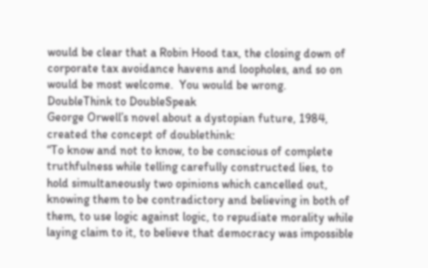would be clear that a Robin Hood tax, the closing down of corporate tax avoidance havens and loopholes, and so on would be most welcome.  You would be wrong.
DoubleThink to DoubleSpeak
George Orwell’s novel about a dystopian future, 1984, created the concept of doublethink:
“To know and not to know, to be conscious of complete truthfulness while telling carefully constructed lies, to hold simultaneously two opinions which cancelled out, knowing them to be contradictory and believing in both of them, to use logic against logic, to repudiate morality while laying claim to it, to believe that democracy was impossible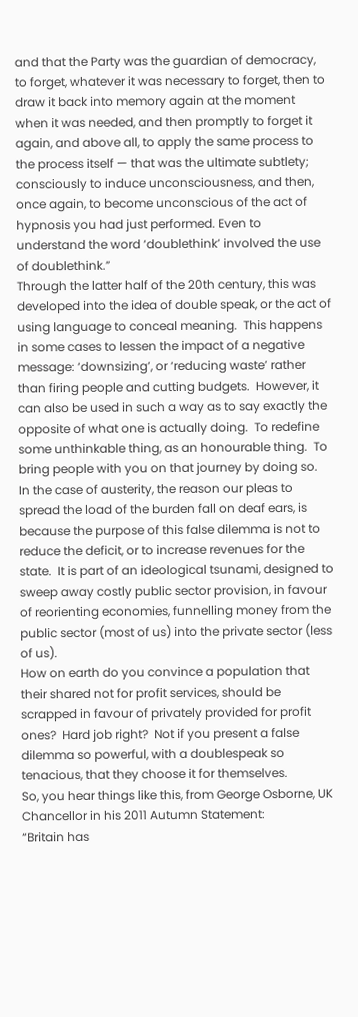and that the Party was the guardian of democracy, to forget, whatever it was necessary to forget, then to draw it back into memory again at the moment when it was needed, and then promptly to forget it again, and above all, to apply the same process to the process itself — that was the ultimate subtlety; consciously to induce unconsciousness, and then, once again, to become unconscious of the act of hypnosis you had just performed. Even to understand the word ‘doublethink’ involved the use of doublethink.”
Through the latter half of the 20th century, this was developed into the idea of double speak, or the act of using language to conceal meaning.  This happens in some cases to lessen the impact of a negative message: ‘downsizing’, or ‘reducing waste’ rather than firing people and cutting budgets.  However, it can also be used in such a way as to say exactly the opposite of what one is actually doing.  To redefine some unthinkable thing, as an honourable thing.  To bring people with you on that journey by doing so.
In the case of austerity, the reason our pleas to spread the load of the burden fall on deaf ears, is because the purpose of this false dilemma is not to reduce the deficit, or to increase revenues for the state.  It is part of an ideological tsunami, designed to sweep away costly public sector provision, in favour of reorienting economies, funnelling money from the public sector (most of us) into the private sector (less of us).
How on earth do you convince a population that their shared not for profit services, should be scrapped in favour of privately provided for profit ones?  Hard job right?  Not if you present a false dilemma so powerful, with a doublespeak so tenacious, that they choose it for themselves.
So, you hear things like this, from George Osborne, UK Chancellor in his 2011 Autumn Statement:
“Britain has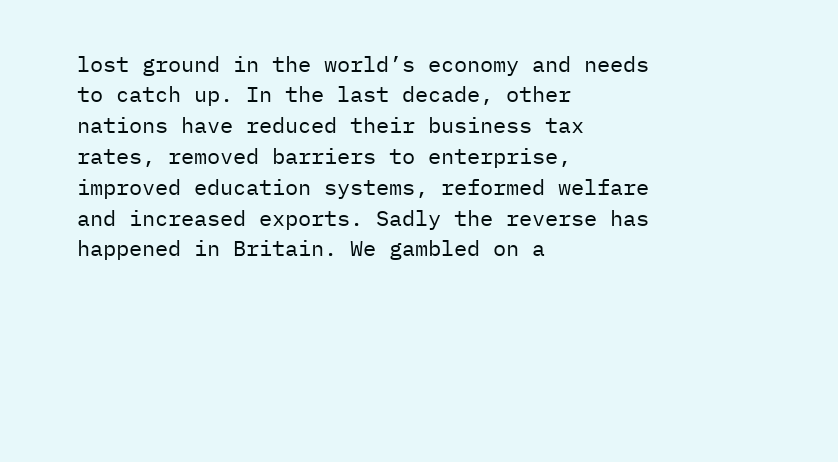lost ground in the world’s economy and needs to catch up. In the last decade, other nations have reduced their business tax rates, removed barriers to enterprise, improved education systems, reformed welfare and increased exports. Sadly the reverse has happened in Britain. We gambled on a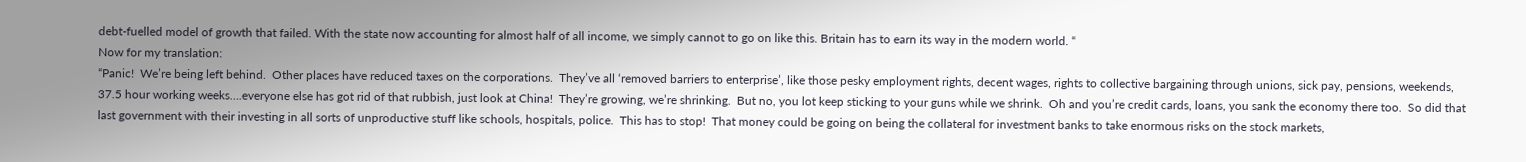debt-fuelled model of growth that failed. With the state now accounting for almost half of all income, we simply cannot to go on like this. Britain has to earn its way in the modern world. “
Now for my translation:
“Panic!  We’re being left behind.  Other places have reduced taxes on the corporations.  They’ve all ‘removed barriers to enterprise’, like those pesky employment rights, decent wages, rights to collective bargaining through unions, sick pay, pensions, weekends, 37.5 hour working weeks….everyone else has got rid of that rubbish, just look at China!  They’re growing, we’re shrinking.  But no, you lot keep sticking to your guns while we shrink.  Oh and you’re credit cards, loans, you sank the economy there too.  So did that last government with their investing in all sorts of unproductive stuff like schools, hospitals, police.  This has to stop!  That money could be going on being the collateral for investment banks to take enormous risks on the stock markets,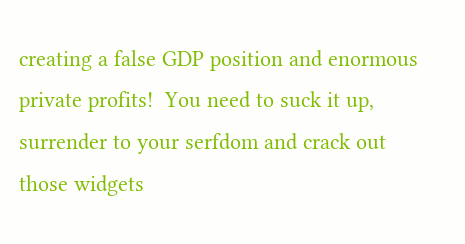creating a false GDP position and enormous private profits!  You need to suck it up, surrender to your serfdom and crack out those widgets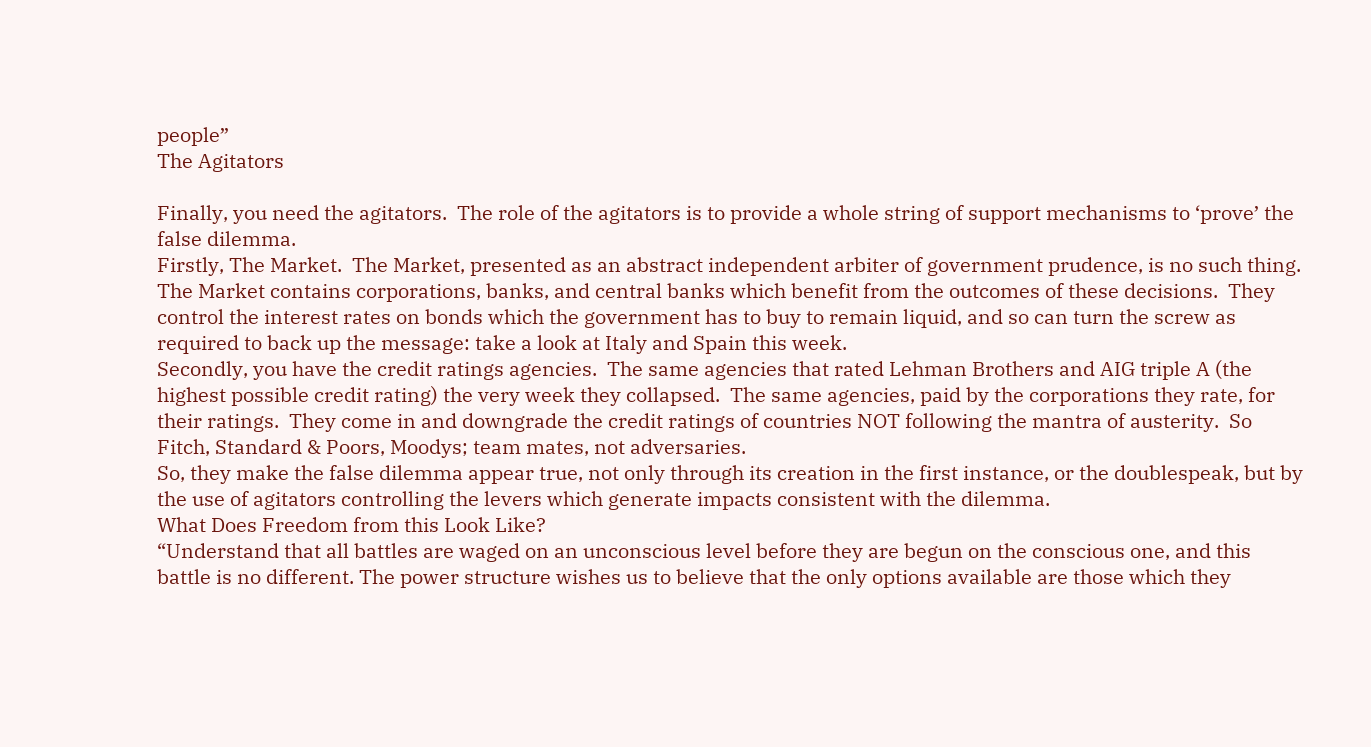people”
The Agitators

Finally, you need the agitators.  The role of the agitators is to provide a whole string of support mechanisms to ‘prove’ the false dilemma.
Firstly, The Market.  The Market, presented as an abstract independent arbiter of government prudence, is no such thing.  The Market contains corporations, banks, and central banks which benefit from the outcomes of these decisions.  They control the interest rates on bonds which the government has to buy to remain liquid, and so can turn the screw as required to back up the message: take a look at Italy and Spain this week.
Secondly, you have the credit ratings agencies.  The same agencies that rated Lehman Brothers and AIG triple A (the highest possible credit rating) the very week they collapsed.  The same agencies, paid by the corporations they rate, for their ratings.  They come in and downgrade the credit ratings of countries NOT following the mantra of austerity.  So Fitch, Standard & Poors, Moodys; team mates, not adversaries.
So, they make the false dilemma appear true, not only through its creation in the first instance, or the doublespeak, but by the use of agitators controlling the levers which generate impacts consistent with the dilemma.
What Does Freedom from this Look Like?
“Understand that all battles are waged on an unconscious level before they are begun on the conscious one, and this battle is no different. The power structure wishes us to believe that the only options available are those which they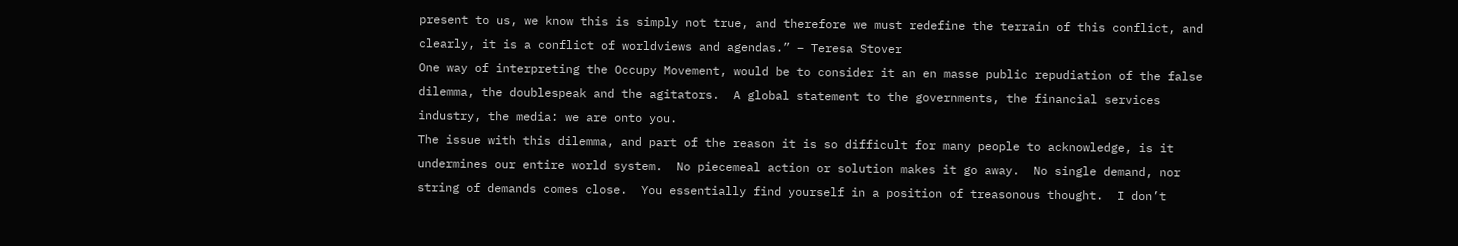present to us, we know this is simply not true, and therefore we must redefine the terrain of this conflict, and clearly, it is a conflict of worldviews and agendas.” – Teresa Stover
One way of interpreting the Occupy Movement, would be to consider it an en masse public repudiation of the false dilemma, the doublespeak and the agitators.  A global statement to the governments, the financial services industry, the media: we are onto you.
The issue with this dilemma, and part of the reason it is so difficult for many people to acknowledge, is it undermines our entire world system.  No piecemeal action or solution makes it go away.  No single demand, nor string of demands comes close.  You essentially find yourself in a position of treasonous thought.  I don’t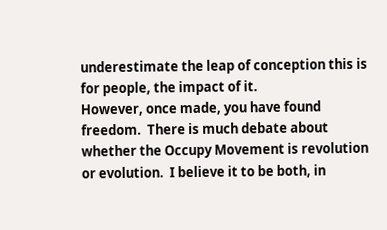underestimate the leap of conception this is for people, the impact of it.
However, once made, you have found freedom.  There is much debate about whether the Occupy Movement is revolution or evolution.  I believe it to be both, in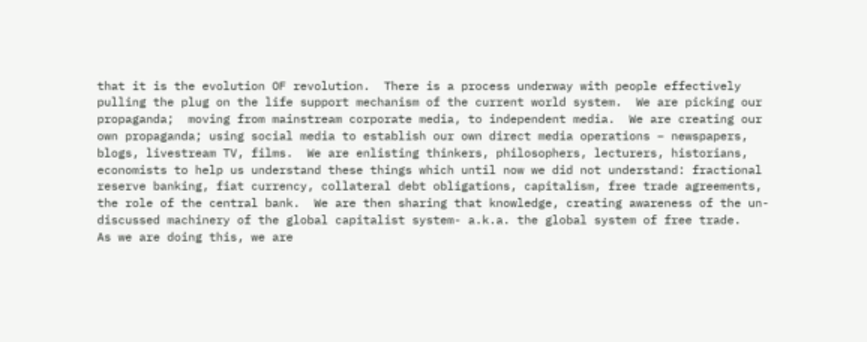that it is the evolution OF revolution.  There is a process underway with people effectively pulling the plug on the life support mechanism of the current world system.  We are picking our propaganda;  moving from mainstream corporate media, to independent media.  We are creating our own propaganda; using social media to establish our own direct media operations – newspapers, blogs, livestream TV, films.  We are enlisting thinkers, philosophers, lecturers, historians, economists to help us understand these things which until now we did not understand: fractional reserve banking, fiat currency, collateral debt obligations, capitalism, free trade agreements, the role of the central bank.  We are then sharing that knowledge, creating awareness of the un-discussed machinery of the global capitalist system- a.k.a. the global system of free trade.
As we are doing this, we are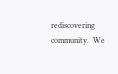rediscovering community.  We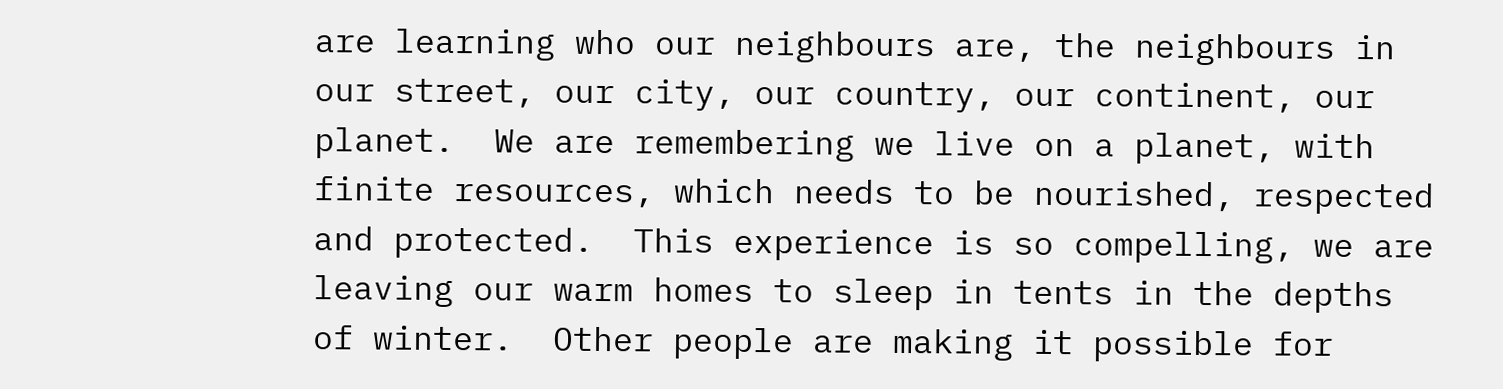are learning who our neighbours are, the neighbours in our street, our city, our country, our continent, our planet.  We are remembering we live on a planet, with finite resources, which needs to be nourished, respected and protected.  This experience is so compelling, we are leaving our warm homes to sleep in tents in the depths of winter.  Other people are making it possible for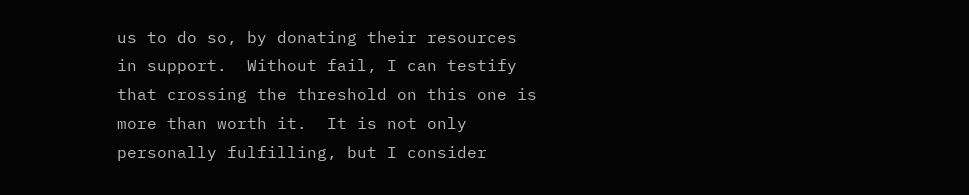us to do so, by donating their resources in support.  Without fail, I can testify that crossing the threshold on this one is more than worth it.  It is not only personally fulfilling, but I consider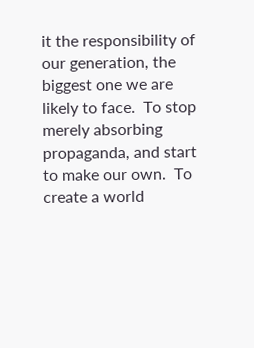it the responsibility of our generation, the biggest one we are likely to face.  To stop merely absorbing propaganda, and start to make our own.  To create a world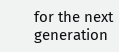for the next generation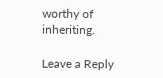worthy of inheriting.

Leave a Reply